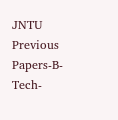JNTU Previous Papers-B-Tech-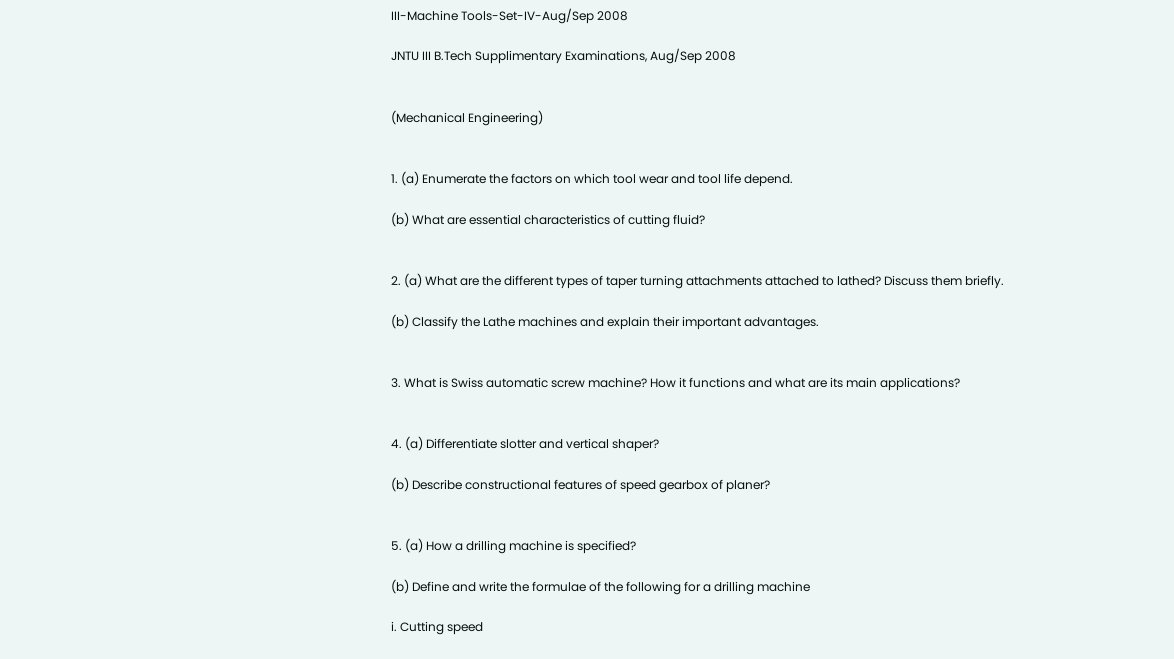III-Machine Tools-Set-IV-Aug/Sep 2008

JNTU III B.Tech Supplimentary Examinations, Aug/Sep 2008


(Mechanical Engineering)


1. (a) Enumerate the factors on which tool wear and tool life depend.

(b) What are essential characteristics of cutting fluid?


2. (a) What are the different types of taper turning attachments attached to lathed? Discuss them briefly.

(b) Classify the Lathe machines and explain their important advantages.


3. What is Swiss automatic screw machine? How it functions and what are its main applications?


4. (a) Differentiate slotter and vertical shaper?

(b) Describe constructional features of speed gearbox of planer?


5. (a) How a drilling machine is specified?

(b) Define and write the formulae of the following for a drilling machine

i. Cutting speed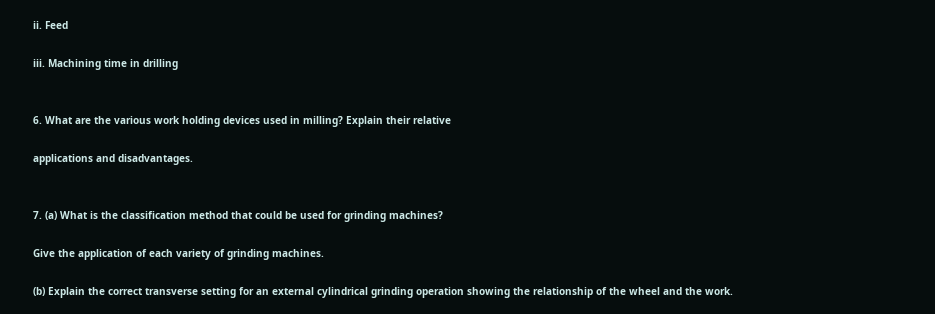ii. Feed

iii. Machining time in drilling


6. What are the various work holding devices used in milling? Explain their relative

applications and disadvantages.


7. (a) What is the classification method that could be used for grinding machines?

Give the application of each variety of grinding machines.

(b) Explain the correct transverse setting for an external cylindrical grinding operation showing the relationship of the wheel and the work.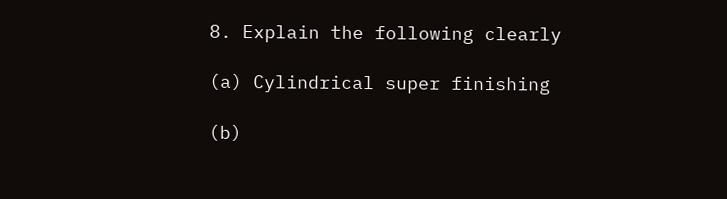8. Explain the following clearly

(a) Cylindrical super finishing

(b)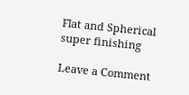Flat and Spherical super finishing

Leave a Comment